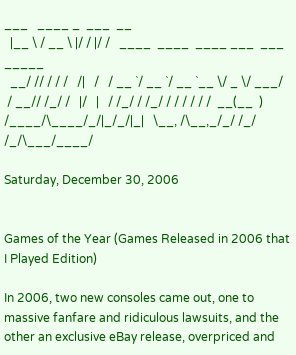___   ____ _  ___  __
  |__ \ / __ \ |/ / |/ /   ____  ____  ____ ___  ___  _____
  __/ // / / /   /|   /   / __ `/ __ `/ __ `__ \/ _ \/ ___/
 / __// /_/ /   |/   |   / /_/ / /_/ / / / / / /  __(__  )
/____/\____/_/|_/_/|_|   \__, /\__,_/_/ /_/ /_/\___/____/

Saturday, December 30, 2006


Games of the Year (Games Released in 2006 that I Played Edition)

In 2006, two new consoles came out, one to massive fanfare and ridiculous lawsuits, and the other an exclusive eBay release, overpriced and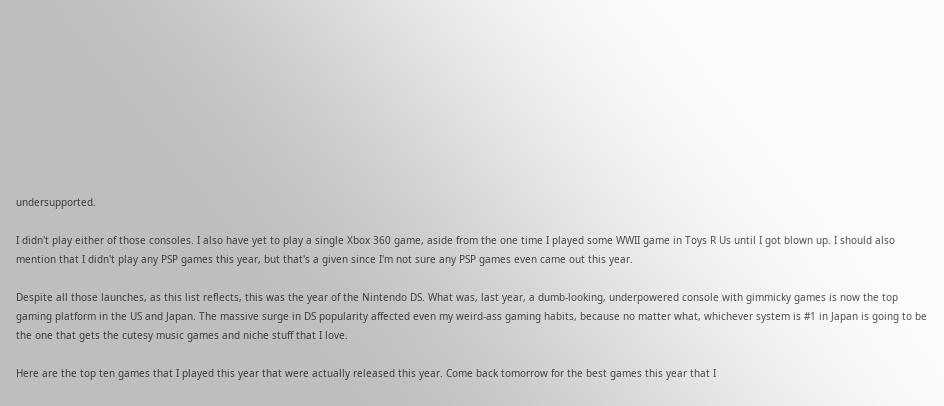undersupported.

I didn't play either of those consoles. I also have yet to play a single Xbox 360 game, aside from the one time I played some WWII game in Toys R Us until I got blown up. I should also mention that I didn't play any PSP games this year, but that's a given since I'm not sure any PSP games even came out this year.

Despite all those launches, as this list reflects, this was the year of the Nintendo DS. What was, last year, a dumb-looking, underpowered console with gimmicky games is now the top gaming platform in the US and Japan. The massive surge in DS popularity affected even my weird-ass gaming habits, because no matter what, whichever system is #1 in Japan is going to be the one that gets the cutesy music games and niche stuff that I love.

Here are the top ten games that I played this year that were actually released this year. Come back tomorrow for the best games this year that I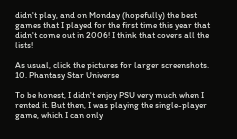didn't play, and on Monday (hopefully) the best games that I played for the first time this year that didn't come out in 2006! I think that covers all the lists!

As usual, click the pictures for larger screenshots.
10. Phantasy Star Universe

To be honest, I didn't enjoy PSU very much when I rented it. But then, I was playing the single-player game, which I can only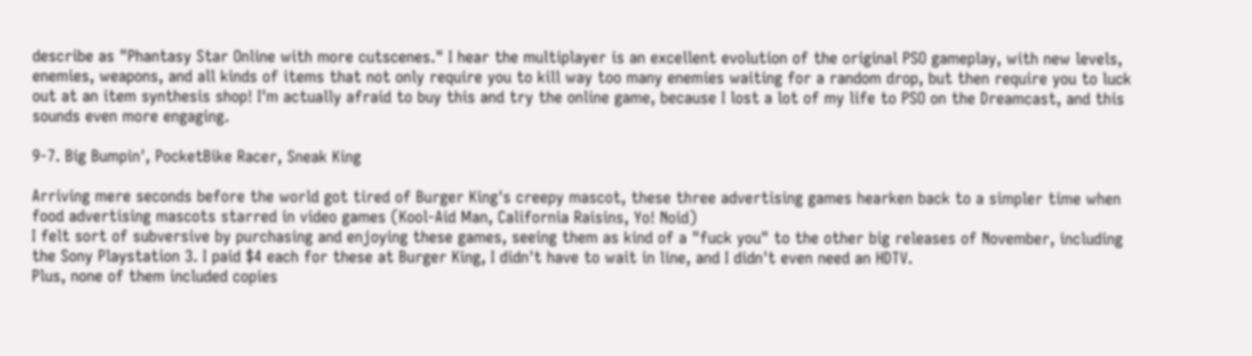describe as "Phantasy Star Online with more cutscenes." I hear the multiplayer is an excellent evolution of the original PSO gameplay, with new levels, enemies, weapons, and all kinds of items that not only require you to kill way too many enemies waiting for a random drop, but then require you to luck out at an item synthesis shop! I'm actually afraid to buy this and try the online game, because I lost a lot of my life to PSO on the Dreamcast, and this sounds even more engaging.

9-7. Big Bumpin', PocketBike Racer, Sneak King

Arriving mere seconds before the world got tired of Burger King's creepy mascot, these three advertising games hearken back to a simpler time when food advertising mascots starred in video games (Kool-Aid Man, California Raisins, Yo! Noid)
I felt sort of subversive by purchasing and enjoying these games, seeing them as kind of a "fuck you" to the other big releases of November, including the Sony Playstation 3. I paid $4 each for these at Burger King, I didn't have to wait in line, and I didn't even need an HDTV.
Plus, none of them included copies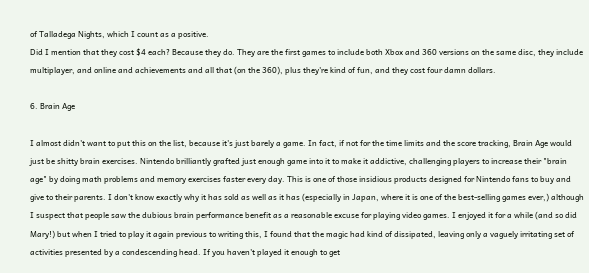of Talladega Nights, which I count as a positive.
Did I mention that they cost $4 each? Because they do. They are the first games to include both Xbox and 360 versions on the same disc, they include multiplayer, and online and achievements and all that (on the 360), plus they're kind of fun, and they cost four damn dollars.

6. Brain Age

I almost didn't want to put this on the list, because it's just barely a game. In fact, if not for the time limits and the score tracking, Brain Age would just be shitty brain exercises. Nintendo brilliantly grafted just enough game into it to make it addictive, challenging players to increase their "brain age" by doing math problems and memory exercises faster every day. This is one of those insidious products designed for Nintendo fans to buy and give to their parents. I don't know exactly why it has sold as well as it has (especially in Japan, where it is one of the best-selling games ever,) although I suspect that people saw the dubious brain performance benefit as a reasonable excuse for playing video games. I enjoyed it for a while (and so did Mary!) but when I tried to play it again previous to writing this, I found that the magic had kind of dissipated, leaving only a vaguely irritating set of activities presented by a condescending head. If you haven't played it enough to get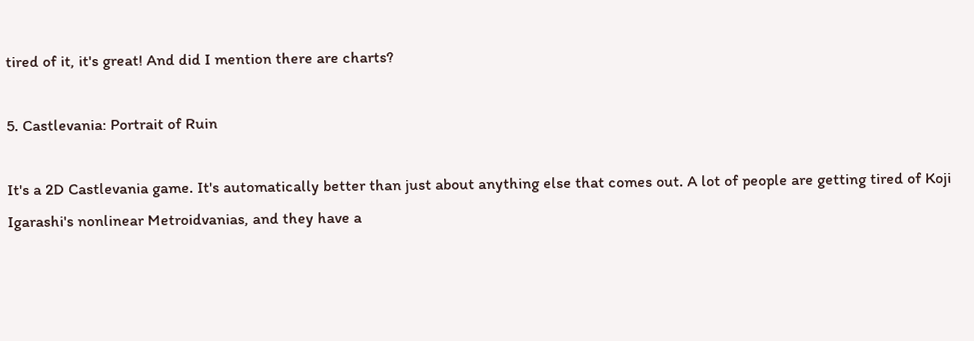tired of it, it's great! And did I mention there are charts?

5. Castlevania: Portrait of Ruin

It's a 2D Castlevania game. It's automatically better than just about anything else that comes out. A lot of people are getting tired of Koji Igarashi's nonlinear Metroidvanias, and they have a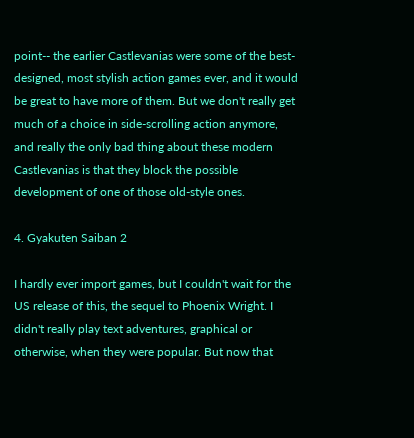point-- the earlier Castlevanias were some of the best-designed, most stylish action games ever, and it would be great to have more of them. But we don't really get much of a choice in side-scrolling action anymore, and really the only bad thing about these modern Castlevanias is that they block the possible development of one of those old-style ones.

4. Gyakuten Saiban 2

I hardly ever import games, but I couldn't wait for the US release of this, the sequel to Phoenix Wright. I didn't really play text adventures, graphical or otherwise, when they were popular. But now that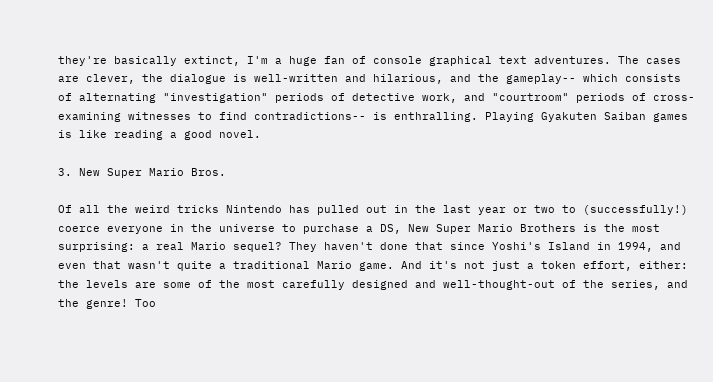they're basically extinct, I'm a huge fan of console graphical text adventures. The cases are clever, the dialogue is well-written and hilarious, and the gameplay-- which consists of alternating "investigation" periods of detective work, and "courtroom" periods of cross-examining witnesses to find contradictions-- is enthralling. Playing Gyakuten Saiban games is like reading a good novel.

3. New Super Mario Bros.

Of all the weird tricks Nintendo has pulled out in the last year or two to (successfully!) coerce everyone in the universe to purchase a DS, New Super Mario Brothers is the most surprising: a real Mario sequel? They haven't done that since Yoshi's Island in 1994, and even that wasn't quite a traditional Mario game. And it's not just a token effort, either: the levels are some of the most carefully designed and well-thought-out of the series, and the genre! Too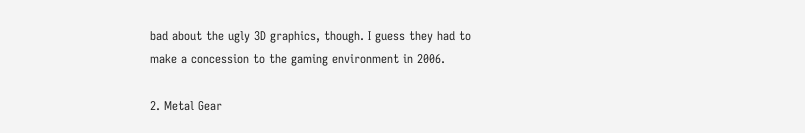bad about the ugly 3D graphics, though. I guess they had to make a concession to the gaming environment in 2006.

2. Metal Gear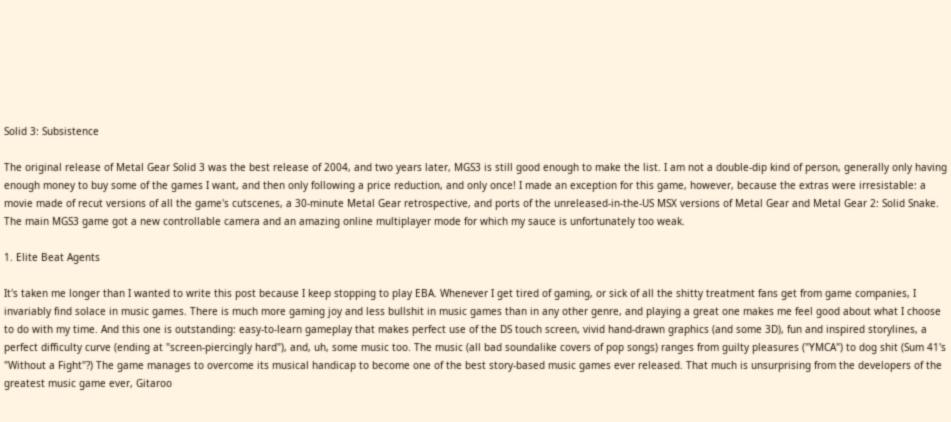Solid 3: Subsistence

The original release of Metal Gear Solid 3 was the best release of 2004, and two years later, MGS3 is still good enough to make the list. I am not a double-dip kind of person, generally only having enough money to buy some of the games I want, and then only following a price reduction, and only once! I made an exception for this game, however, because the extras were irresistable: a movie made of recut versions of all the game's cutscenes, a 30-minute Metal Gear retrospective, and ports of the unreleased-in-the-US MSX versions of Metal Gear and Metal Gear 2: Solid Snake. The main MGS3 game got a new controllable camera and an amazing online multiplayer mode for which my sauce is unfortunately too weak.

1. Elite Beat Agents

It's taken me longer than I wanted to write this post because I keep stopping to play EBA. Whenever I get tired of gaming, or sick of all the shitty treatment fans get from game companies, I invariably find solace in music games. There is much more gaming joy and less bullshit in music games than in any other genre, and playing a great one makes me feel good about what I choose to do with my time. And this one is outstanding: easy-to-learn gameplay that makes perfect use of the DS touch screen, vivid hand-drawn graphics (and some 3D), fun and inspired storylines, a perfect difficulty curve (ending at "screen-piercingly hard"), and, uh, some music too. The music (all bad soundalike covers of pop songs) ranges from guilty pleasures ("YMCA") to dog shit (Sum 41's "Without a Fight"?) The game manages to overcome its musical handicap to become one of the best story-based music games ever released. That much is unsurprising from the developers of the greatest music game ever, Gitaroo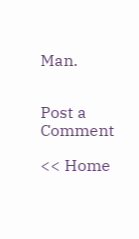Man.


Post a Comment

<< Home